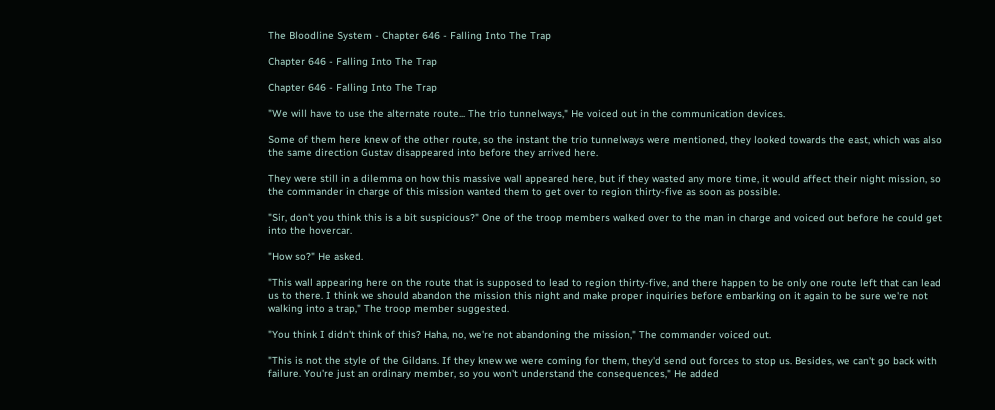The Bloodline System - Chapter 646 - Falling Into The Trap

Chapter 646 - Falling Into The Trap

Chapter 646 - Falling Into The Trap

"We will have to use the alternate route... The trio tunnelways," He voiced out in the communication devices.

Some of them here knew of the other route, so the instant the trio tunnelways were mentioned, they looked towards the east, which was also the same direction Gustav disappeared into before they arrived here.

They were still in a dilemma on how this massive wall appeared here, but if they wasted any more time, it would affect their night mission, so the commander in charge of this mission wanted them to get over to region thirty-five as soon as possible.

"Sir, don't you think this is a bit suspicious?" One of the troop members walked over to the man in charge and voiced out before he could get into the hovercar.

"How so?" He asked.

"This wall appearing here on the route that is supposed to lead to region thirty-five, and there happen to be only one route left that can lead us to there. I think we should abandon the mission this night and make proper inquiries before embarking on it again to be sure we're not walking into a trap," The troop member suggested.

"You think I didn't think of this? Haha, no, we're not abandoning the mission," The commander voiced out.

"This is not the style of the Gildans. If they knew we were coming for them, they'd send out forces to stop us. Besides, we can't go back with failure. You're just an ordinary member, so you won't understand the consequences," He added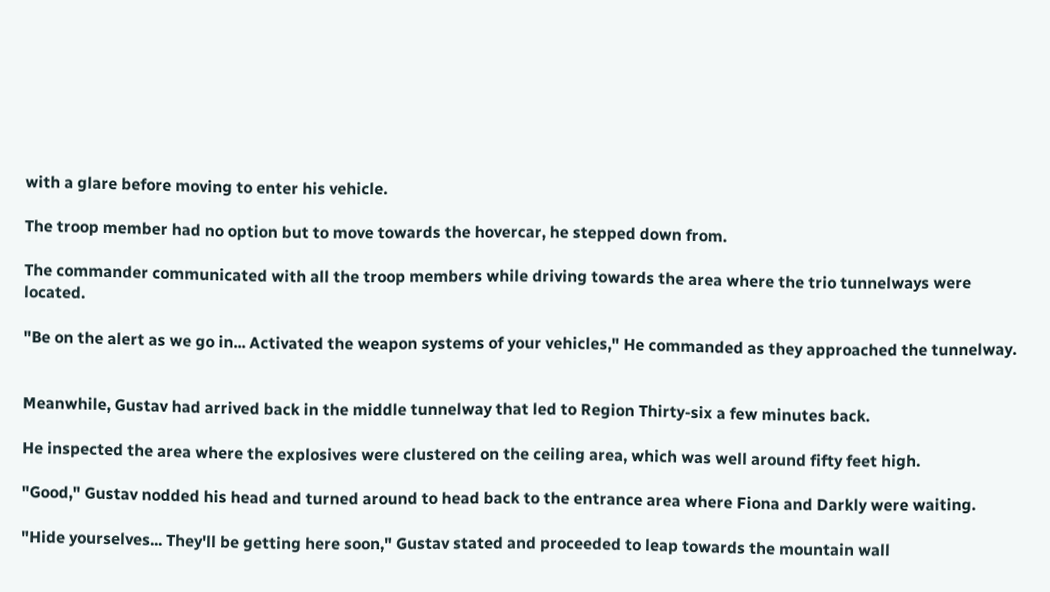with a glare before moving to enter his vehicle.

The troop member had no option but to move towards the hovercar, he stepped down from.

The commander communicated with all the troop members while driving towards the area where the trio tunnelways were located.

"Be on the alert as we go in... Activated the weapon systems of your vehicles," He commanded as they approached the tunnelway.


Meanwhile, Gustav had arrived back in the middle tunnelway that led to Region Thirty-six a few minutes back.

He inspected the area where the explosives were clustered on the ceiling area, which was well around fifty feet high.

"Good," Gustav nodded his head and turned around to head back to the entrance area where Fiona and Darkly were waiting.

"Hide yourselves... They'll be getting here soon," Gustav stated and proceeded to leap towards the mountain wall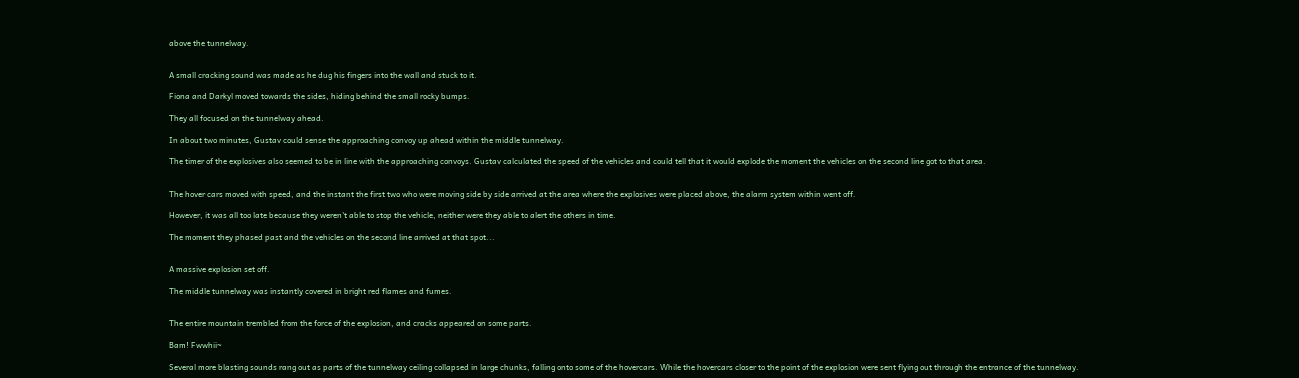above the tunnelway.


A small cracking sound was made as he dug his fingers into the wall and stuck to it.

Fiona and Darkyl moved towards the sides, hiding behind the small rocky bumps.

They all focused on the tunnelway ahead.

In about two minutes, Gustav could sense the approaching convoy up ahead within the middle tunnelway.

The timer of the explosives also seemed to be in line with the approaching convoys. Gustav calculated the speed of the vehicles and could tell that it would explode the moment the vehicles on the second line got to that area.


The hover cars moved with speed, and the instant the first two who were moving side by side arrived at the area where the explosives were placed above, the alarm system within went off.

However, it was all too late because they weren't able to stop the vehicle, neither were they able to alert the others in time.

The moment they phased past and the vehicles on the second line arrived at that spot...


A massive explosion set off.

The middle tunnelway was instantly covered in bright red flames and fumes.


The entire mountain trembled from the force of the explosion, and cracks appeared on some parts.

Bam! Fwwhii~

Several more blasting sounds rang out as parts of the tunnelway ceiling collapsed in large chunks, falling onto some of the hovercars. While the hovercars closer to the point of the explosion were sent flying out through the entrance of the tunnelway.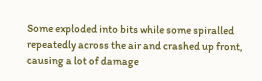Some exploded into bits while some spiralled repeatedly across the air and crashed up front, causing a lot of damage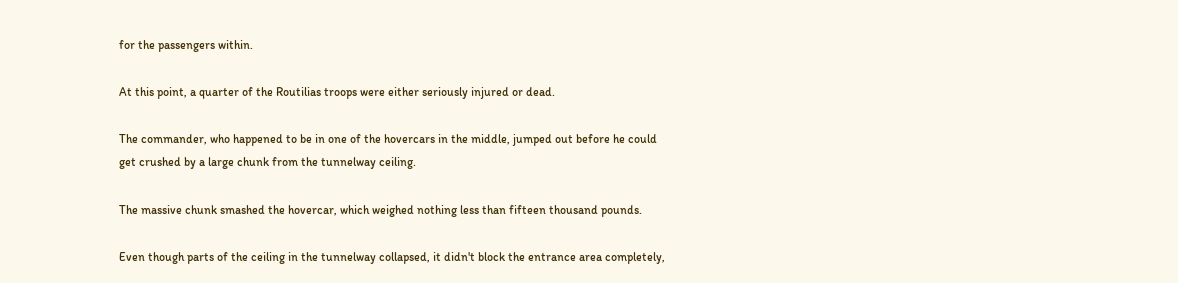for the passengers within.

At this point, a quarter of the Routilias troops were either seriously injured or dead.

The commander, who happened to be in one of the hovercars in the middle, jumped out before he could get crushed by a large chunk from the tunnelway ceiling.

The massive chunk smashed the hovercar, which weighed nothing less than fifteen thousand pounds.

Even though parts of the ceiling in the tunnelway collapsed, it didn't block the entrance area completely,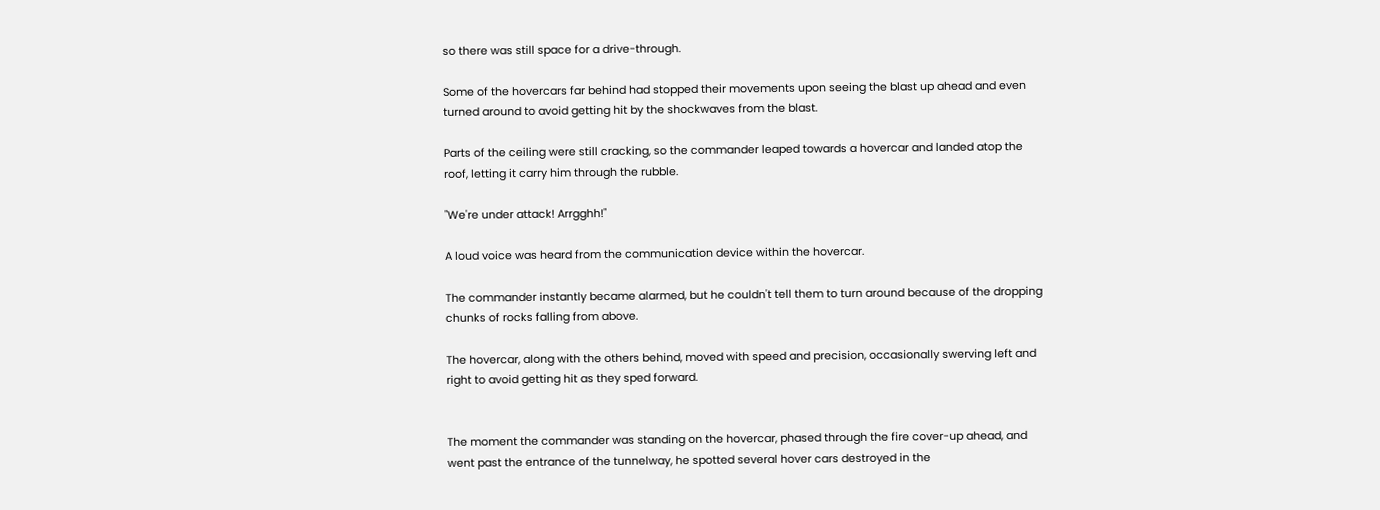so there was still space for a drive-through.

Some of the hovercars far behind had stopped their movements upon seeing the blast up ahead and even turned around to avoid getting hit by the shockwaves from the blast.

Parts of the ceiling were still cracking, so the commander leaped towards a hovercar and landed atop the roof, letting it carry him through the rubble.

"We're under attack! Arrgghh!"

A loud voice was heard from the communication device within the hovercar.

The commander instantly became alarmed, but he couldn't tell them to turn around because of the dropping chunks of rocks falling from above.

The hovercar, along with the others behind, moved with speed and precision, occasionally swerving left and right to avoid getting hit as they sped forward.


The moment the commander was standing on the hovercar, phased through the fire cover-up ahead, and went past the entrance of the tunnelway, he spotted several hover cars destroyed in the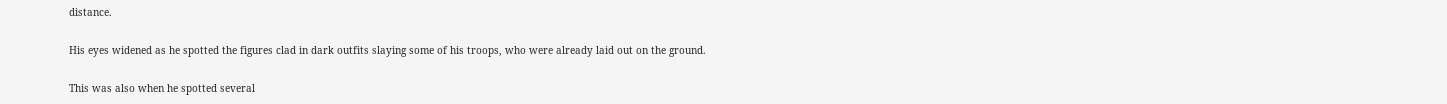distance.

His eyes widened as he spotted the figures clad in dark outfits slaying some of his troops, who were already laid out on the ground.

This was also when he spotted several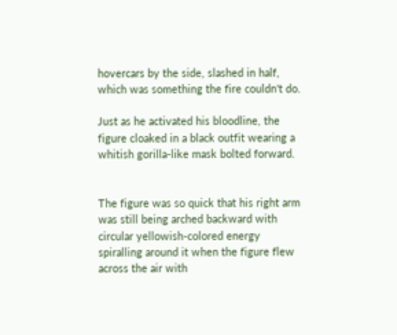hovercars by the side, slashed in half, which was something the fire couldn't do.

Just as he activated his bloodline, the figure cloaked in a black outfit wearing a whitish gorilla-like mask bolted forward.


The figure was so quick that his right arm was still being arched backward with circular yellowish-colored energy spiralling around it when the figure flew across the air with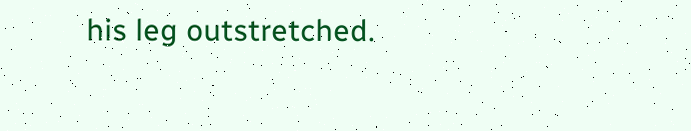his leg outstretched.